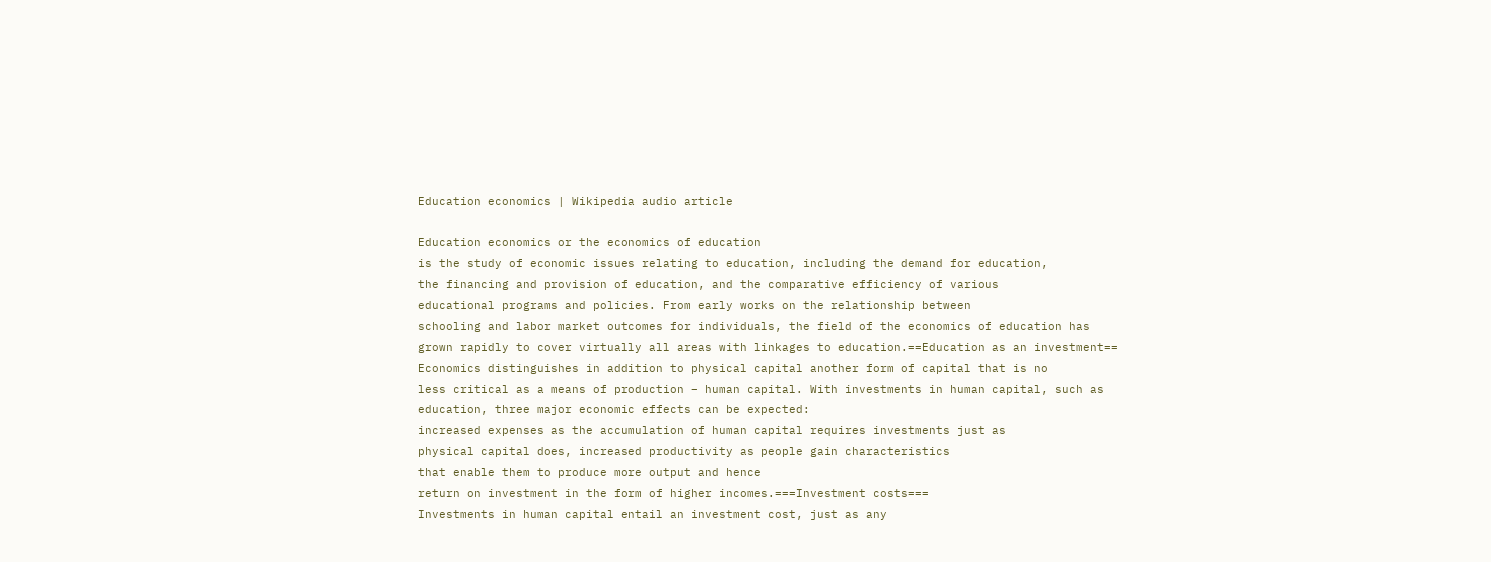Education economics | Wikipedia audio article

Education economics or the economics of education
is the study of economic issues relating to education, including the demand for education,
the financing and provision of education, and the comparative efficiency of various
educational programs and policies. From early works on the relationship between
schooling and labor market outcomes for individuals, the field of the economics of education has
grown rapidly to cover virtually all areas with linkages to education.==Education as an investment==
Economics distinguishes in addition to physical capital another form of capital that is no
less critical as a means of production – human capital. With investments in human capital, such as
education, three major economic effects can be expected:
increased expenses as the accumulation of human capital requires investments just as
physical capital does, increased productivity as people gain characteristics
that enable them to produce more output and hence
return on investment in the form of higher incomes.===Investment costs===
Investments in human capital entail an investment cost, just as any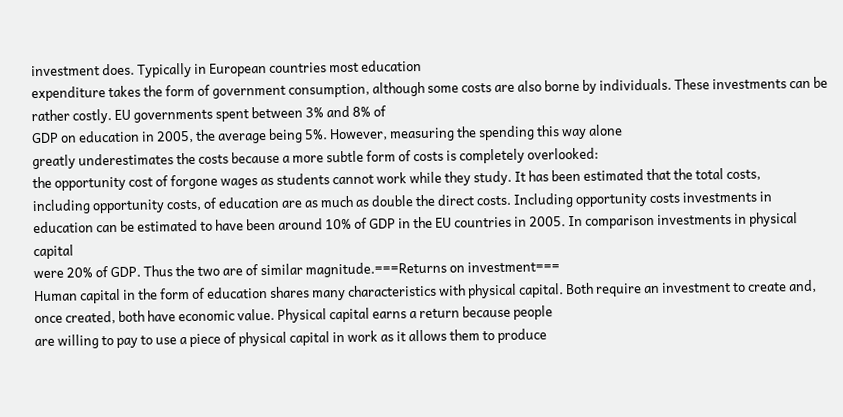investment does. Typically in European countries most education
expenditure takes the form of government consumption, although some costs are also borne by individuals. These investments can be rather costly. EU governments spent between 3% and 8% of
GDP on education in 2005, the average being 5%. However, measuring the spending this way alone
greatly underestimates the costs because a more subtle form of costs is completely overlooked:
the opportunity cost of forgone wages as students cannot work while they study. It has been estimated that the total costs,
including opportunity costs, of education are as much as double the direct costs. Including opportunity costs investments in
education can be estimated to have been around 10% of GDP in the EU countries in 2005. In comparison investments in physical capital
were 20% of GDP. Thus the two are of similar magnitude.===Returns on investment===
Human capital in the form of education shares many characteristics with physical capital. Both require an investment to create and,
once created, both have economic value. Physical capital earns a return because people
are willing to pay to use a piece of physical capital in work as it allows them to produce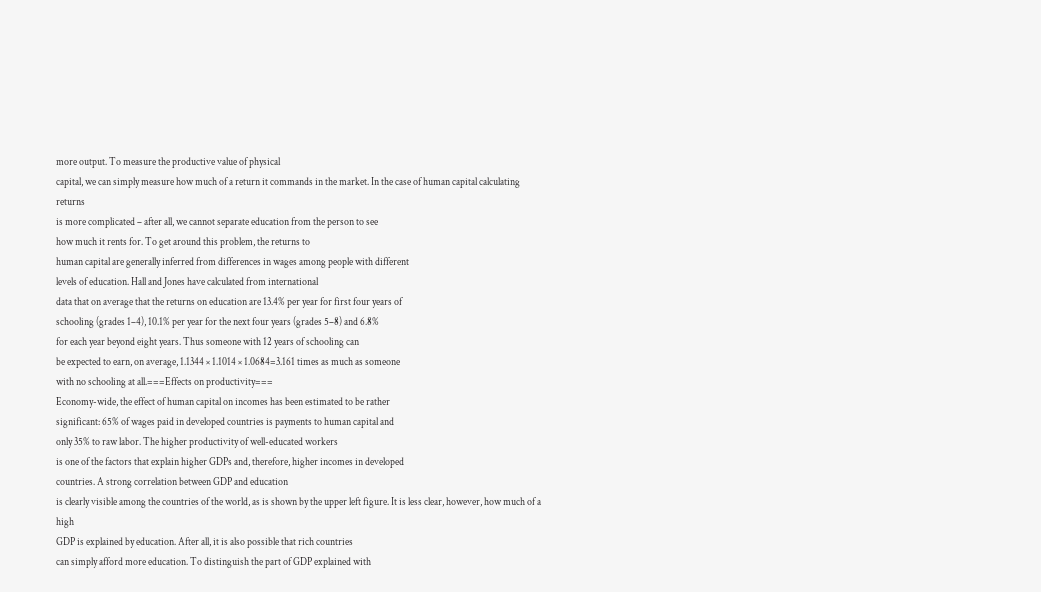more output. To measure the productive value of physical
capital, we can simply measure how much of a return it commands in the market. In the case of human capital calculating returns
is more complicated – after all, we cannot separate education from the person to see
how much it rents for. To get around this problem, the returns to
human capital are generally inferred from differences in wages among people with different
levels of education. Hall and Jones have calculated from international
data that on average that the returns on education are 13.4% per year for first four years of
schooling (grades 1–4), 10.1% per year for the next four years (grades 5–8) and 6.8%
for each year beyond eight years. Thus someone with 12 years of schooling can
be expected to earn, on average, 1.1344 × 1.1014 × 1.0684=3.161 times as much as someone
with no schooling at all.===Effects on productivity===
Economy-wide, the effect of human capital on incomes has been estimated to be rather
significant: 65% of wages paid in developed countries is payments to human capital and
only 35% to raw labor. The higher productivity of well-educated workers
is one of the factors that explain higher GDPs and, therefore, higher incomes in developed
countries. A strong correlation between GDP and education
is clearly visible among the countries of the world, as is shown by the upper left figure. It is less clear, however, how much of a high
GDP is explained by education. After all, it is also possible that rich countries
can simply afford more education. To distinguish the part of GDP explained with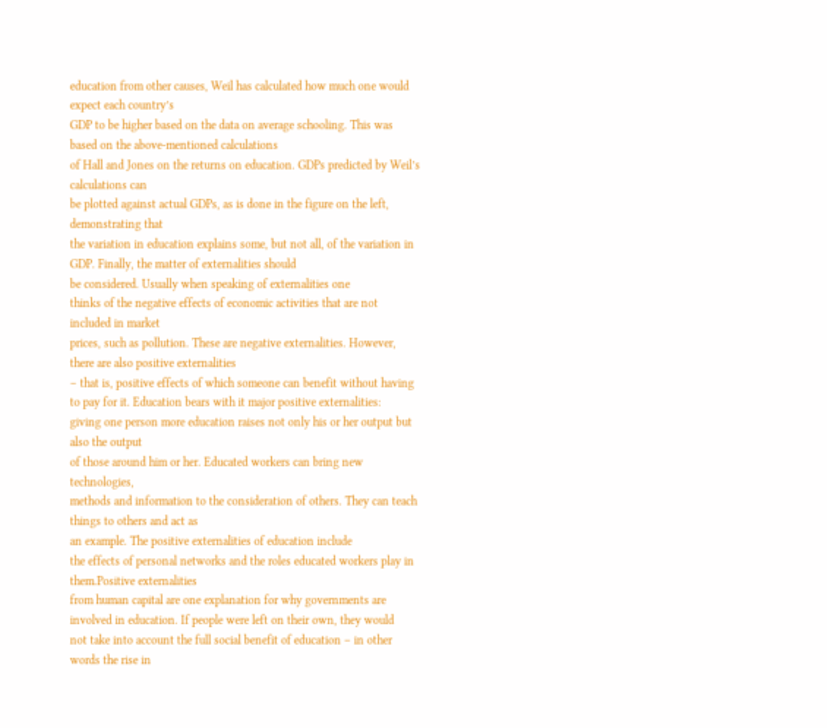education from other causes, Weil has calculated how much one would expect each country’s
GDP to be higher based on the data on average schooling. This was based on the above-mentioned calculations
of Hall and Jones on the returns on education. GDPs predicted by Weil’s calculations can
be plotted against actual GDPs, as is done in the figure on the left, demonstrating that
the variation in education explains some, but not all, of the variation in GDP. Finally, the matter of externalities should
be considered. Usually when speaking of externalities one
thinks of the negative effects of economic activities that are not included in market
prices, such as pollution. These are negative externalities. However, there are also positive externalities
– that is, positive effects of which someone can benefit without having to pay for it. Education bears with it major positive externalities:
giving one person more education raises not only his or her output but also the output
of those around him or her. Educated workers can bring new technologies,
methods and information to the consideration of others. They can teach things to others and act as
an example. The positive externalities of education include
the effects of personal networks and the roles educated workers play in them.Positive externalities
from human capital are one explanation for why governments are involved in education. If people were left on their own, they would
not take into account the full social benefit of education – in other words the rise in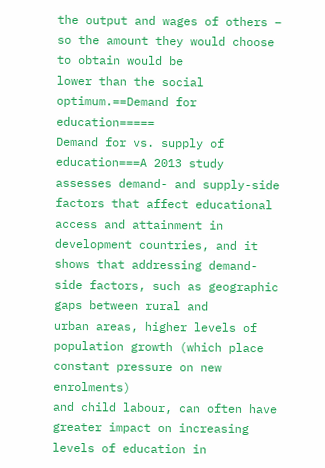the output and wages of others – so the amount they would choose to obtain would be
lower than the social optimum.==Demand for education=====
Demand for vs. supply of education===A 2013 study assesses demand- and supply-side
factors that affect educational access and attainment in development countries, and it
shows that addressing demand-side factors, such as geographic gaps between rural and
urban areas, higher levels of population growth (which place constant pressure on new enrolments)
and child labour, can often have greater impact on increasing levels of education in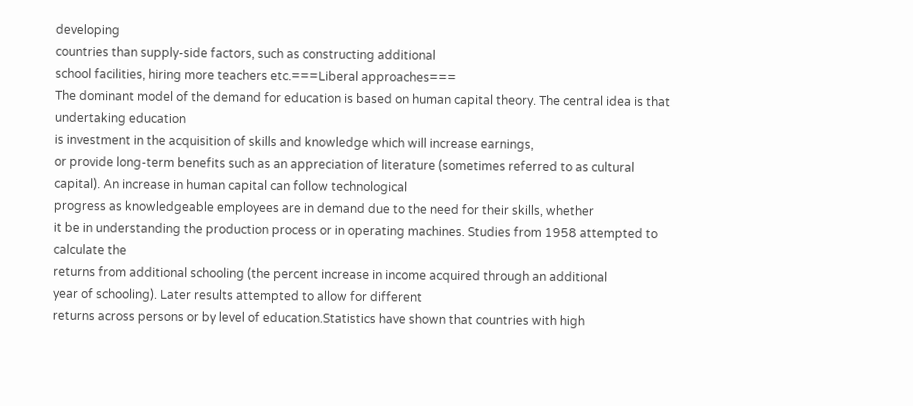developing
countries than supply-side factors, such as constructing additional
school facilities, hiring more teachers etc.===Liberal approaches===
The dominant model of the demand for education is based on human capital theory. The central idea is that undertaking education
is investment in the acquisition of skills and knowledge which will increase earnings,
or provide long-term benefits such as an appreciation of literature (sometimes referred to as cultural
capital). An increase in human capital can follow technological
progress as knowledgeable employees are in demand due to the need for their skills, whether
it be in understanding the production process or in operating machines. Studies from 1958 attempted to calculate the
returns from additional schooling (the percent increase in income acquired through an additional
year of schooling). Later results attempted to allow for different
returns across persons or by level of education.Statistics have shown that countries with high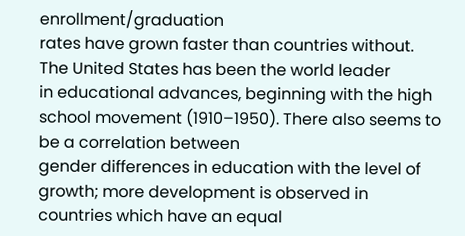enrollment/graduation
rates have grown faster than countries without. The United States has been the world leader
in educational advances, beginning with the high school movement (1910–1950). There also seems to be a correlation between
gender differences in education with the level of growth; more development is observed in
countries which have an equal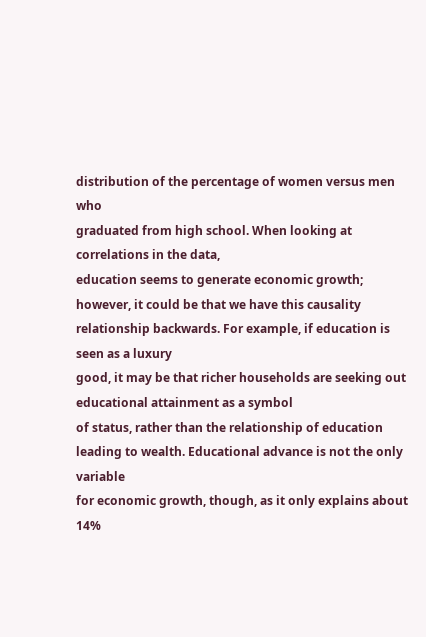distribution of the percentage of women versus men who
graduated from high school. When looking at correlations in the data,
education seems to generate economic growth; however, it could be that we have this causality
relationship backwards. For example, if education is seen as a luxury
good, it may be that richer households are seeking out educational attainment as a symbol
of status, rather than the relationship of education leading to wealth. Educational advance is not the only variable
for economic growth, though, as it only explains about 14%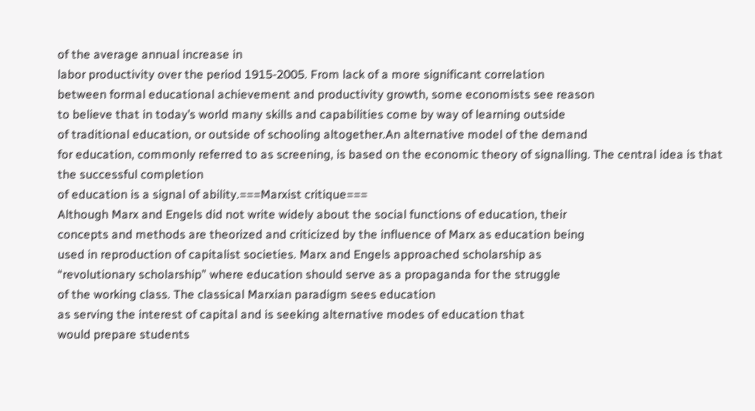of the average annual increase in
labor productivity over the period 1915-2005. From lack of a more significant correlation
between formal educational achievement and productivity growth, some economists see reason
to believe that in today’s world many skills and capabilities come by way of learning outside
of traditional education, or outside of schooling altogether.An alternative model of the demand
for education, commonly referred to as screening, is based on the economic theory of signalling. The central idea is that the successful completion
of education is a signal of ability.===Marxist critique===
Although Marx and Engels did not write widely about the social functions of education, their
concepts and methods are theorized and criticized by the influence of Marx as education being
used in reproduction of capitalist societies. Marx and Engels approached scholarship as
“revolutionary scholarship” where education should serve as a propaganda for the struggle
of the working class. The classical Marxian paradigm sees education
as serving the interest of capital and is seeking alternative modes of education that
would prepare students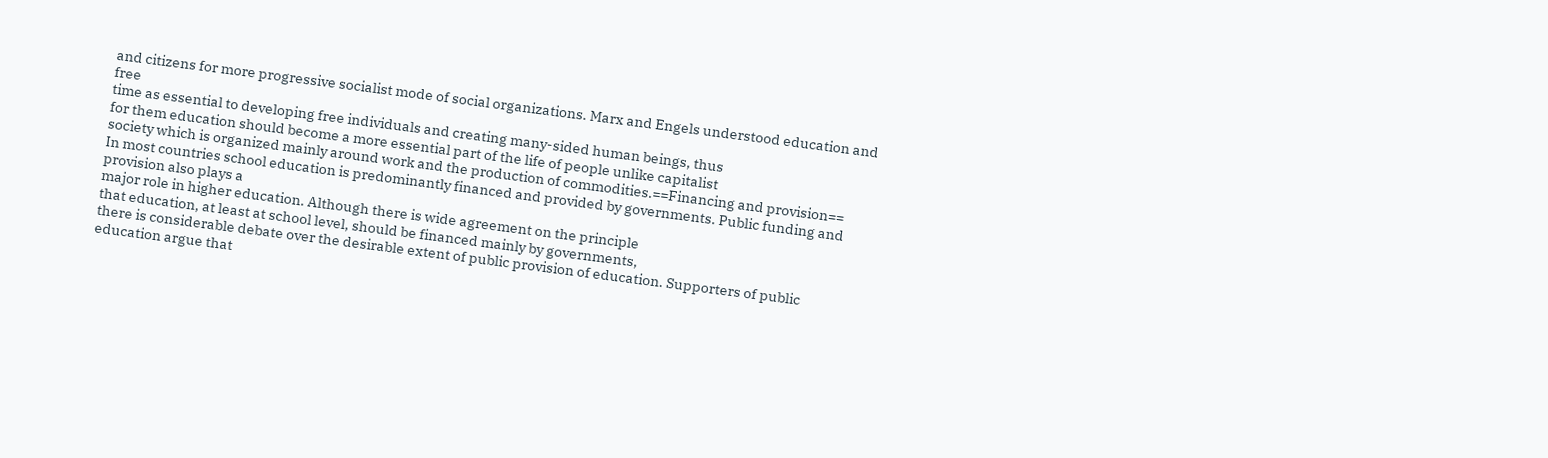and citizens for more progressive socialist mode of social organizations. Marx and Engels understood education and free
time as essential to developing free individuals and creating many-sided human beings, thus
for them education should become a more essential part of the life of people unlike capitalist
society which is organized mainly around work and the production of commodities.==Financing and provision==
In most countries school education is predominantly financed and provided by governments. Public funding and provision also plays a
major role in higher education. Although there is wide agreement on the principle
that education, at least at school level, should be financed mainly by governments,
there is considerable debate over the desirable extent of public provision of education. Supporters of public education argue that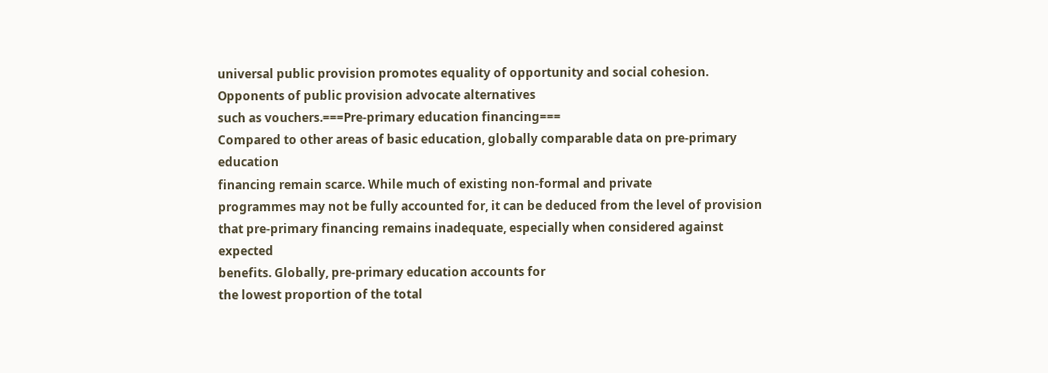universal public provision promotes equality of opportunity and social cohesion. Opponents of public provision advocate alternatives
such as vouchers.===Pre-primary education financing===
Compared to other areas of basic education, globally comparable data on pre-primary education
financing remain scarce. While much of existing non-formal and private
programmes may not be fully accounted for, it can be deduced from the level of provision
that pre-primary financing remains inadequate, especially when considered against expected
benefits. Globally, pre-primary education accounts for
the lowest proportion of the total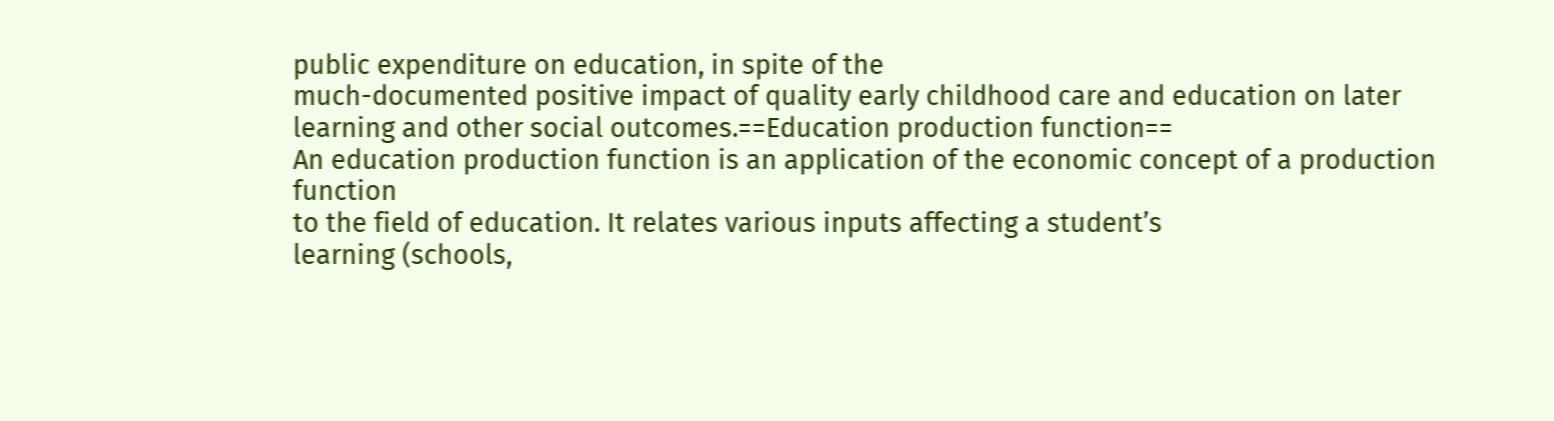public expenditure on education, in spite of the
much-documented positive impact of quality early childhood care and education on later
learning and other social outcomes.==Education production function==
An education production function is an application of the economic concept of a production function
to the field of education. It relates various inputs affecting a student’s
learning (schools,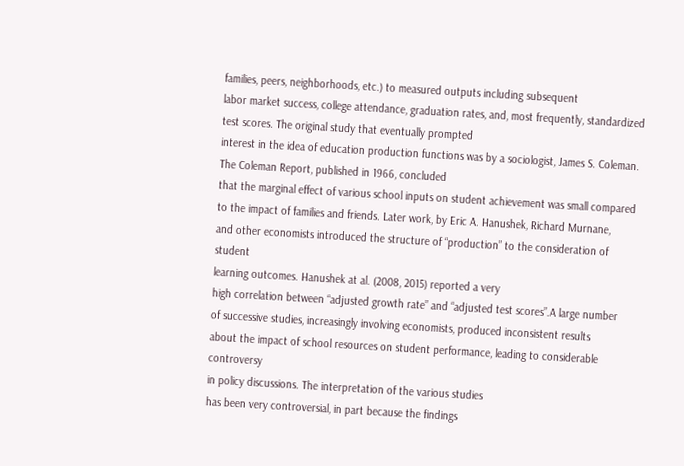families, peers, neighborhoods, etc.) to measured outputs including subsequent
labor market success, college attendance, graduation rates, and, most frequently, standardized
test scores. The original study that eventually prompted
interest in the idea of education production functions was by a sociologist, James S. Coleman. The Coleman Report, published in 1966, concluded
that the marginal effect of various school inputs on student achievement was small compared
to the impact of families and friends. Later work, by Eric A. Hanushek, Richard Murnane,
and other economists introduced the structure of “production” to the consideration of student
learning outcomes. Hanushek at al. (2008, 2015) reported a very
high correlation between “adjusted growth rate” and “adjusted test scores”.A large number
of successive studies, increasingly involving economists, produced inconsistent results
about the impact of school resources on student performance, leading to considerable controversy
in policy discussions. The interpretation of the various studies
has been very controversial, in part because the findings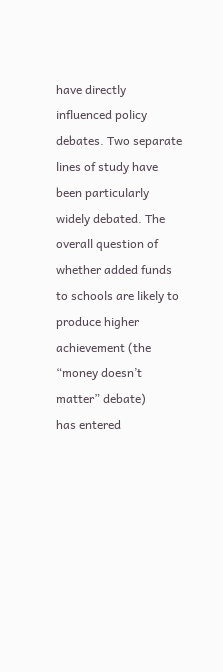have directly influenced policy
debates. Two separate lines of study have been particularly
widely debated. The overall question of whether added funds
to schools are likely to produce higher achievement (the “money doesn’t matter” debate)
has entered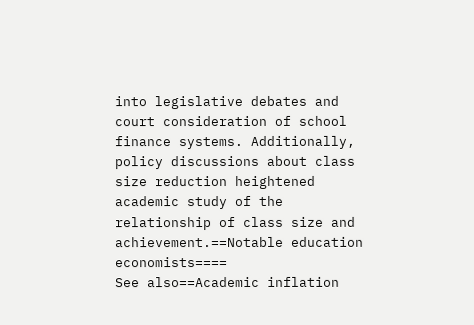into legislative debates and court consideration of school finance systems. Additionally, policy discussions about class
size reduction heightened academic study of the relationship of class size and achievement.==Notable education economists====
See also==Academic inflation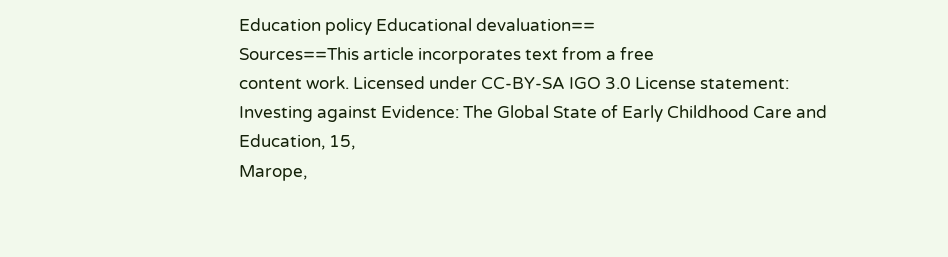Education policy Educational devaluation==
Sources==This article incorporates text from a free
content work. Licensed under CC-BY-SA IGO 3.0 License statement:
Investing against Evidence: The Global State of Early Childhood Care and Education, 15,
Marope,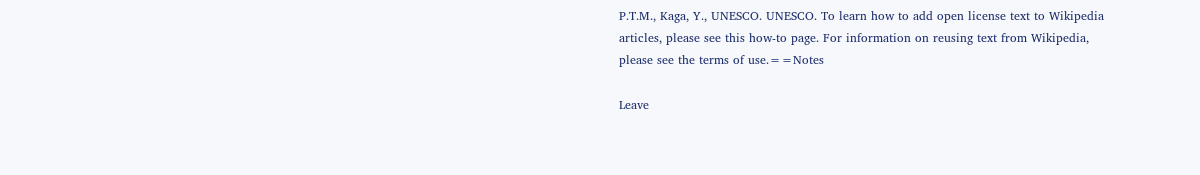P.T.M., Kaga, Y., UNESCO. UNESCO. To learn how to add open license text to Wikipedia
articles, please see this how-to page. For information on reusing text from Wikipedia,
please see the terms of use.==Notes

Leave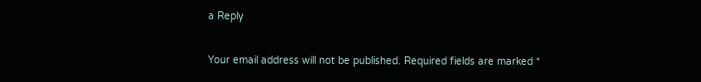a Reply

Your email address will not be published. Required fields are marked *